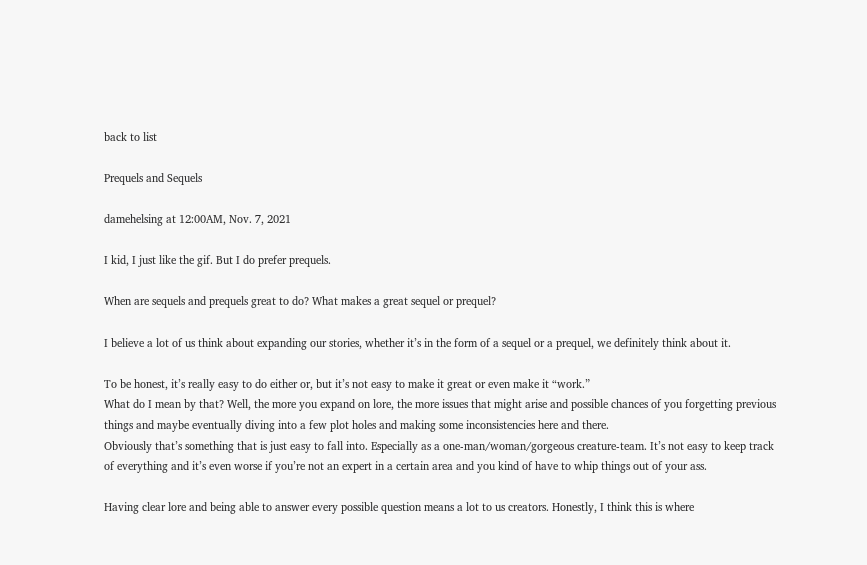back to list

Prequels and Sequels

damehelsing at 12:00AM, Nov. 7, 2021

I kid, I just like the gif. But I do prefer prequels.

When are sequels and prequels great to do? What makes a great sequel or prequel?

I believe a lot of us think about expanding our stories, whether it’s in the form of a sequel or a prequel, we definitely think about it.

To be honest, it’s really easy to do either or, but it’s not easy to make it great or even make it “work.”
What do I mean by that? Well, the more you expand on lore, the more issues that might arise and possible chances of you forgetting previous things and maybe eventually diving into a few plot holes and making some inconsistencies here and there.
Obviously that’s something that is just easy to fall into. Especially as a one-man/woman/gorgeous creature-team. It’s not easy to keep track of everything and it’s even worse if you’re not an expert in a certain area and you kind of have to whip things out of your ass.

Having clear lore and being able to answer every possible question means a lot to us creators. Honestly, I think this is where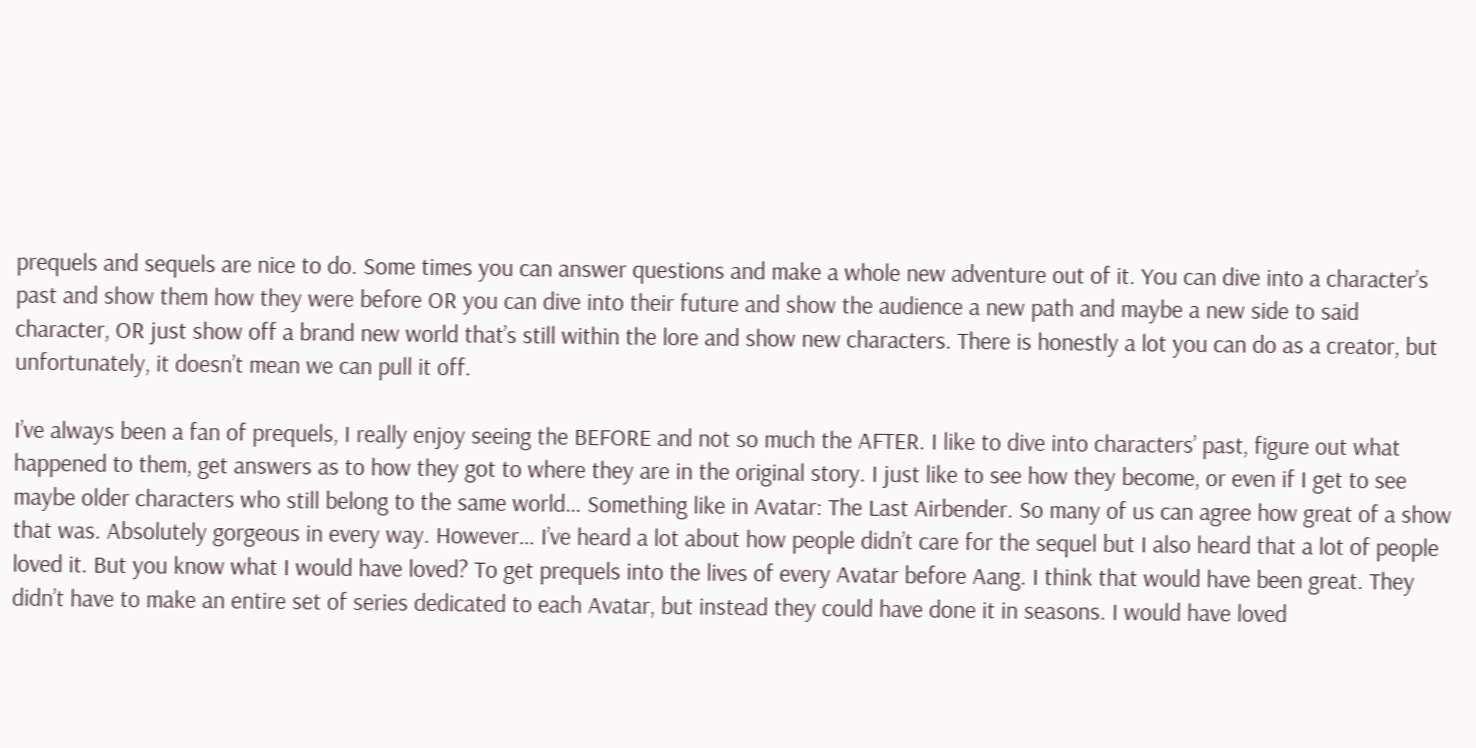prequels and sequels are nice to do. Some times you can answer questions and make a whole new adventure out of it. You can dive into a character’s past and show them how they were before OR you can dive into their future and show the audience a new path and maybe a new side to said character, OR just show off a brand new world that’s still within the lore and show new characters. There is honestly a lot you can do as a creator, but unfortunately, it doesn’t mean we can pull it off.

I’ve always been a fan of prequels, I really enjoy seeing the BEFORE and not so much the AFTER. I like to dive into characters’ past, figure out what happened to them, get answers as to how they got to where they are in the original story. I just like to see how they become, or even if I get to see maybe older characters who still belong to the same world… Something like in Avatar: The Last Airbender. So many of us can agree how great of a show that was. Absolutely gorgeous in every way. However… I’ve heard a lot about how people didn’t care for the sequel but I also heard that a lot of people loved it. But you know what I would have loved? To get prequels into the lives of every Avatar before Aang. I think that would have been great. They didn’t have to make an entire set of series dedicated to each Avatar, but instead they could have done it in seasons. I would have loved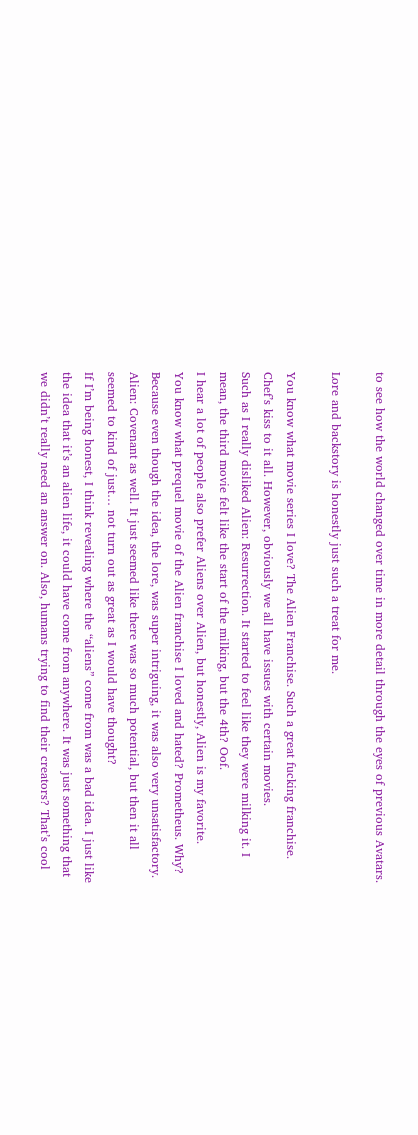to see how the world changed over time in more detail through the eyes of previous Avatars.

Lore and backstory is honestly just such a treat for me.

You know what movie series I love? The Alien Franchise. Such a great fucking franchise. Chef’s kiss to it all. However, obviously we all have issues with certain movies.
Such as I really disliked Alien: Resurrection. It started to feel like they were milking it. I mean, the third movie felt like the start of the milking, but the 4th? Oof.
I hear a lot of people also prefer Aliens over Alien, but honestly, Alien is my favorite.
You know what prequel movie of the Alien franchise I loved and hated? Prometheus. Why? Because even though the idea, the lore, was super intriguing, it was also very unsatisfactory. Alien: Covenant as well. It just seemed like there was so much potential, but then it all seemed to kind of just… not turn out as great as I would have thought?
If I’m being honest, I think revealing where the “aliens” come from was a bad idea. I just like the idea that it’s an alien life, it could have come from anywhere. It was just something that we didn’t really need an answer on. Also, humans trying to find their creators? That’s cool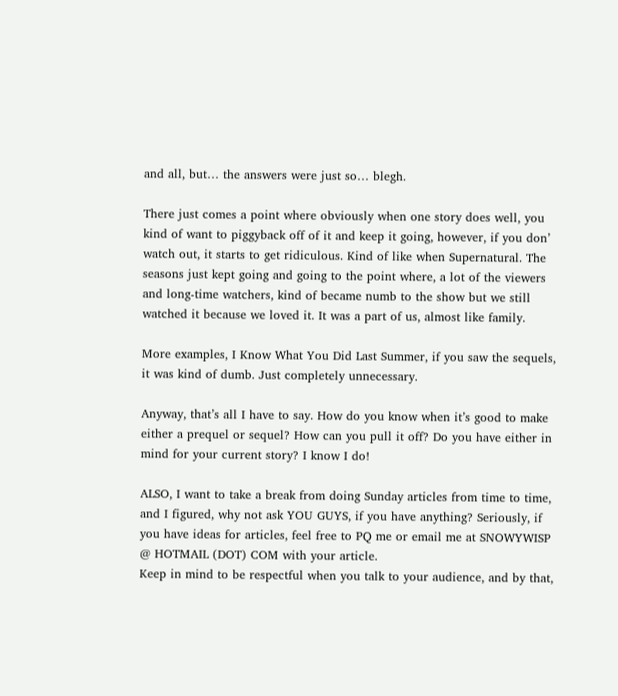and all, but… the answers were just so… blegh.

There just comes a point where obviously when one story does well, you kind of want to piggyback off of it and keep it going, however, if you don’ watch out, it starts to get ridiculous. Kind of like when Supernatural. The seasons just kept going and going to the point where, a lot of the viewers and long-time watchers, kind of became numb to the show but we still watched it because we loved it. It was a part of us, almost like family.

More examples, I Know What You Did Last Summer, if you saw the sequels, it was kind of dumb. Just completely unnecessary.

Anyway, that’s all I have to say. How do you know when it’s good to make either a prequel or sequel? How can you pull it off? Do you have either in mind for your current story? I know I do!

ALSO, I want to take a break from doing Sunday articles from time to time, and I figured, why not ask YOU GUYS, if you have anything? Seriously, if you have ideas for articles, feel free to PQ me or email me at SNOWYWISP @ HOTMAIL (DOT) COM with your article.
Keep in mind to be respectful when you talk to your audience, and by that,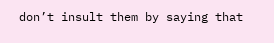don’t insult them by saying that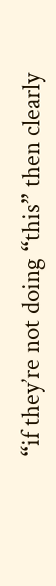“if they’re not doing “this” then clearly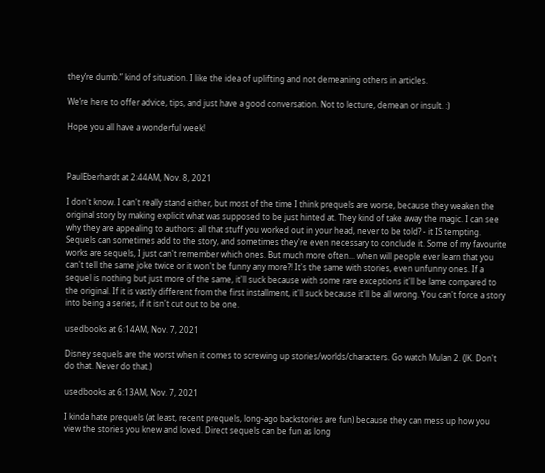they’re dumb.” kind of situation. I like the idea of uplifting and not demeaning others in articles.

We’re here to offer advice, tips, and just have a good conversation. Not to lecture, demean or insult. :)

Hope you all have a wonderful week!



PaulEberhardt at 2:44AM, Nov. 8, 2021

I don't know. I can't really stand either, but most of the time I think prequels are worse, because they weaken the original story by making explicit what was supposed to be just hinted at. They kind of take away the magic. I can see why they are appealing to authors: all that stuff you worked out in your head, never to be told? - it IS tempting. Sequels can sometimes add to the story, and sometimes they're even necessary to conclude it. Some of my favourite works are sequels, I just can't remember which ones. But much more often... when will people ever learn that you can't tell the same joke twice or it won't be funny any more?! It's the same with stories, even unfunny ones. If a sequel is nothing but just more of the same, it'll suck because with some rare exceptions it'll be lame compared to the original. If it is vastly different from the first installment, it'll suck because it'll be all wrong. You can't force a story into being a series, if it isn't cut out to be one.

usedbooks at 6:14AM, Nov. 7, 2021

Disney sequels are the worst when it comes to screwing up stories/worlds/characters. Go watch Mulan 2. (JK. Don't do that. Never do that.)

usedbooks at 6:13AM, Nov. 7, 2021

I kinda hate prequels (at least, recent prequels, long-ago backstories are fun) because they can mess up how you view the stories you knew and loved. Direct sequels can be fun as long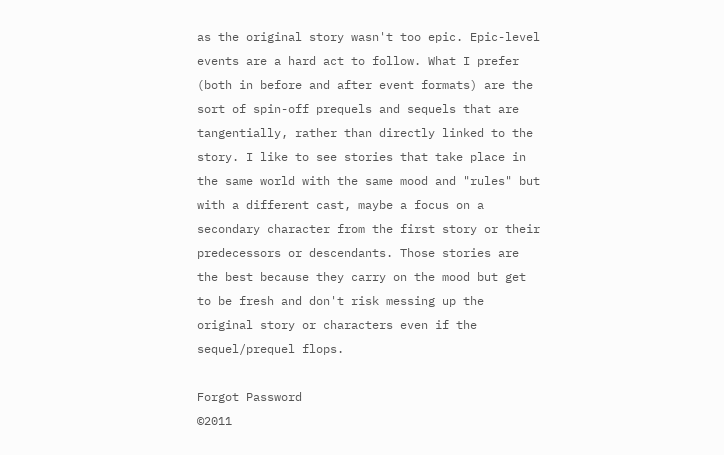as the original story wasn't too epic. Epic-level events are a hard act to follow. What I prefer (both in before and after event formats) are the sort of spin-off prequels and sequels that are tangentially, rather than directly linked to the story. I like to see stories that take place in the same world with the same mood and "rules" but with a different cast, maybe a focus on a secondary character from the first story or their predecessors or descendants. Those stories are the best because they carry on the mood but get to be fresh and don't risk messing up the original story or characters even if the sequel/prequel flops.

Forgot Password
©2011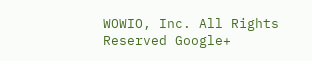WOWIO, Inc. All Rights Reserved Google+